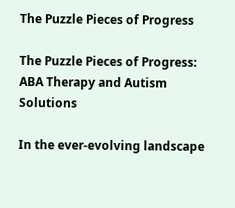The Puzzle Pieces of Progress

The Puzzle Pieces of Progress: ABA Therapy and Autism Solutions

In the ever-evolving landscape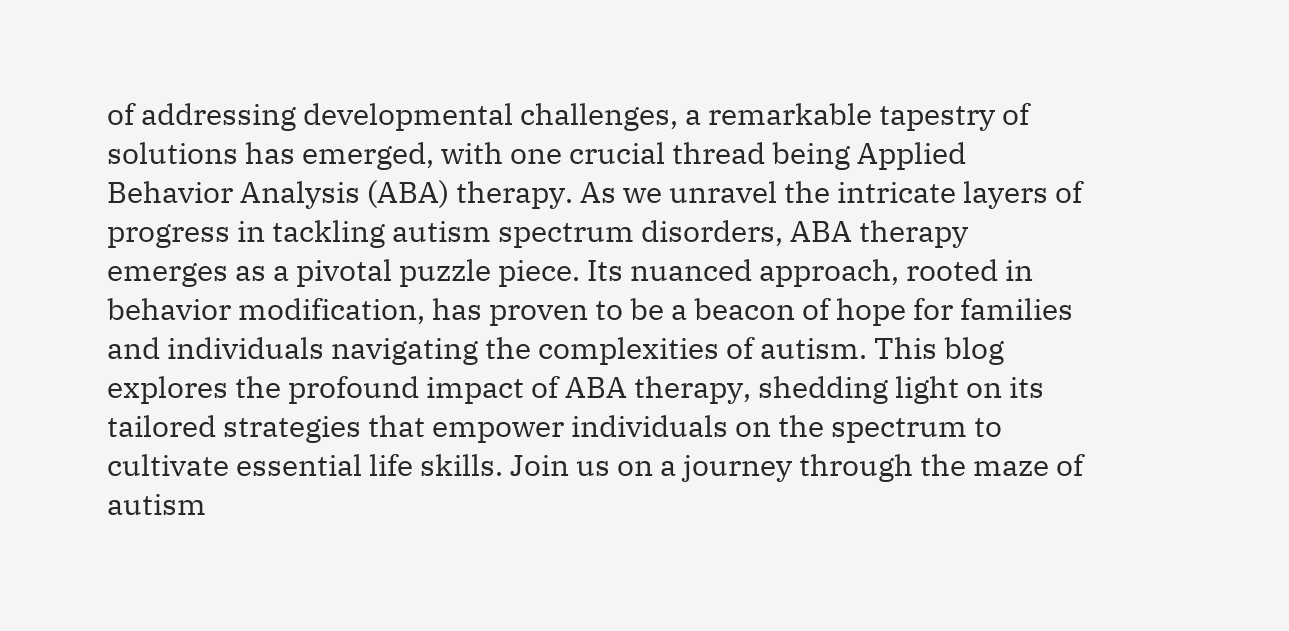of addressing developmental challenges, a remarkable tapestry of solutions has emerged, with one crucial thread being Applied Behavior Analysis (ABA) therapy. As we unravel the intricate layers of progress in tackling autism spectrum disorders, ABA therapy emerges as a pivotal puzzle piece. Its nuanced approach, rooted in behavior modification, has proven to be a beacon of hope for families and individuals navigating the complexities of autism. This blog explores the profound impact of ABA therapy, shedding light on its tailored strategies that empower individuals on the spectrum to cultivate essential life skills. Join us on a journey through the maze of autism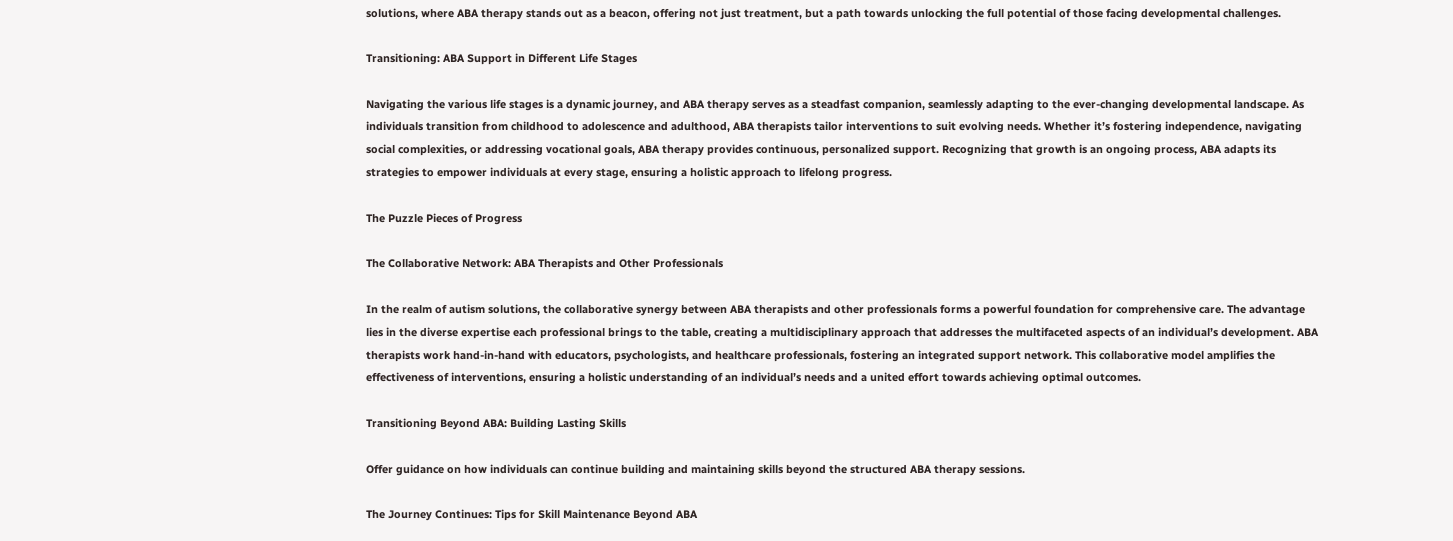solutions, where ABA therapy stands out as a beacon, offering not just treatment, but a path towards unlocking the full potential of those facing developmental challenges.

Transitioning: ABA Support in Different Life Stages

Navigating the various life stages is a dynamic journey, and ABA therapy serves as a steadfast companion, seamlessly adapting to the ever-changing developmental landscape. As individuals transition from childhood to adolescence and adulthood, ABA therapists tailor interventions to suit evolving needs. Whether it’s fostering independence, navigating social complexities, or addressing vocational goals, ABA therapy provides continuous, personalized support. Recognizing that growth is an ongoing process, ABA adapts its strategies to empower individuals at every stage, ensuring a holistic approach to lifelong progress.

The Puzzle Pieces of Progress

The Collaborative Network: ABA Therapists and Other Professionals

In the realm of autism solutions, the collaborative synergy between ABA therapists and other professionals forms a powerful foundation for comprehensive care. The advantage lies in the diverse expertise each professional brings to the table, creating a multidisciplinary approach that addresses the multifaceted aspects of an individual’s development. ABA therapists work hand-in-hand with educators, psychologists, and healthcare professionals, fostering an integrated support network. This collaborative model amplifies the effectiveness of interventions, ensuring a holistic understanding of an individual’s needs and a united effort towards achieving optimal outcomes.

Transitioning Beyond ABA: Building Lasting Skills

Offer guidance on how individuals can continue building and maintaining skills beyond the structured ABA therapy sessions.

The Journey Continues: Tips for Skill Maintenance Beyond ABA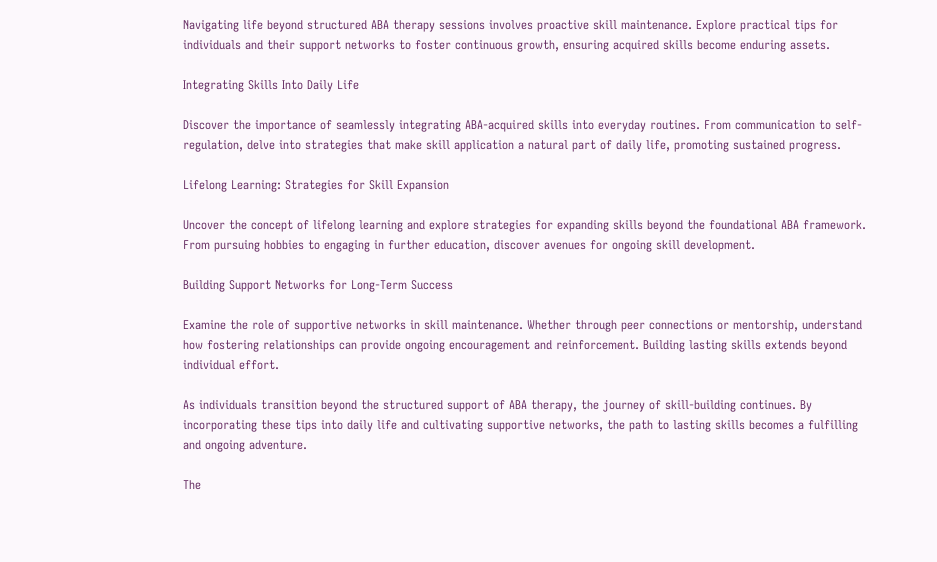Navigating life beyond structured ABA therapy sessions involves proactive skill maintenance. Explore practical tips for individuals and their support networks to foster continuous growth, ensuring acquired skills become enduring assets.

Integrating Skills Into Daily Life

Discover the importance of seamlessly integrating ABA-acquired skills into everyday routines. From communication to self-regulation, delve into strategies that make skill application a natural part of daily life, promoting sustained progress.

Lifelong Learning: Strategies for Skill Expansion

Uncover the concept of lifelong learning and explore strategies for expanding skills beyond the foundational ABA framework. From pursuing hobbies to engaging in further education, discover avenues for ongoing skill development.

Building Support Networks for Long-Term Success

Examine the role of supportive networks in skill maintenance. Whether through peer connections or mentorship, understand how fostering relationships can provide ongoing encouragement and reinforcement. Building lasting skills extends beyond individual effort.

As individuals transition beyond the structured support of ABA therapy, the journey of skill-building continues. By incorporating these tips into daily life and cultivating supportive networks, the path to lasting skills becomes a fulfilling and ongoing adventure.

The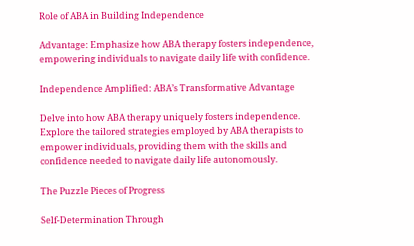Role of ABA in Building Independence

Advantage: Emphasize how ABA therapy fosters independence, empowering individuals to navigate daily life with confidence.

Independence Amplified: ABA’s Transformative Advantage

Delve into how ABA therapy uniquely fosters independence. Explore the tailored strategies employed by ABA therapists to empower individuals, providing them with the skills and confidence needed to navigate daily life autonomously.

The Puzzle Pieces of Progress

Self-Determination Through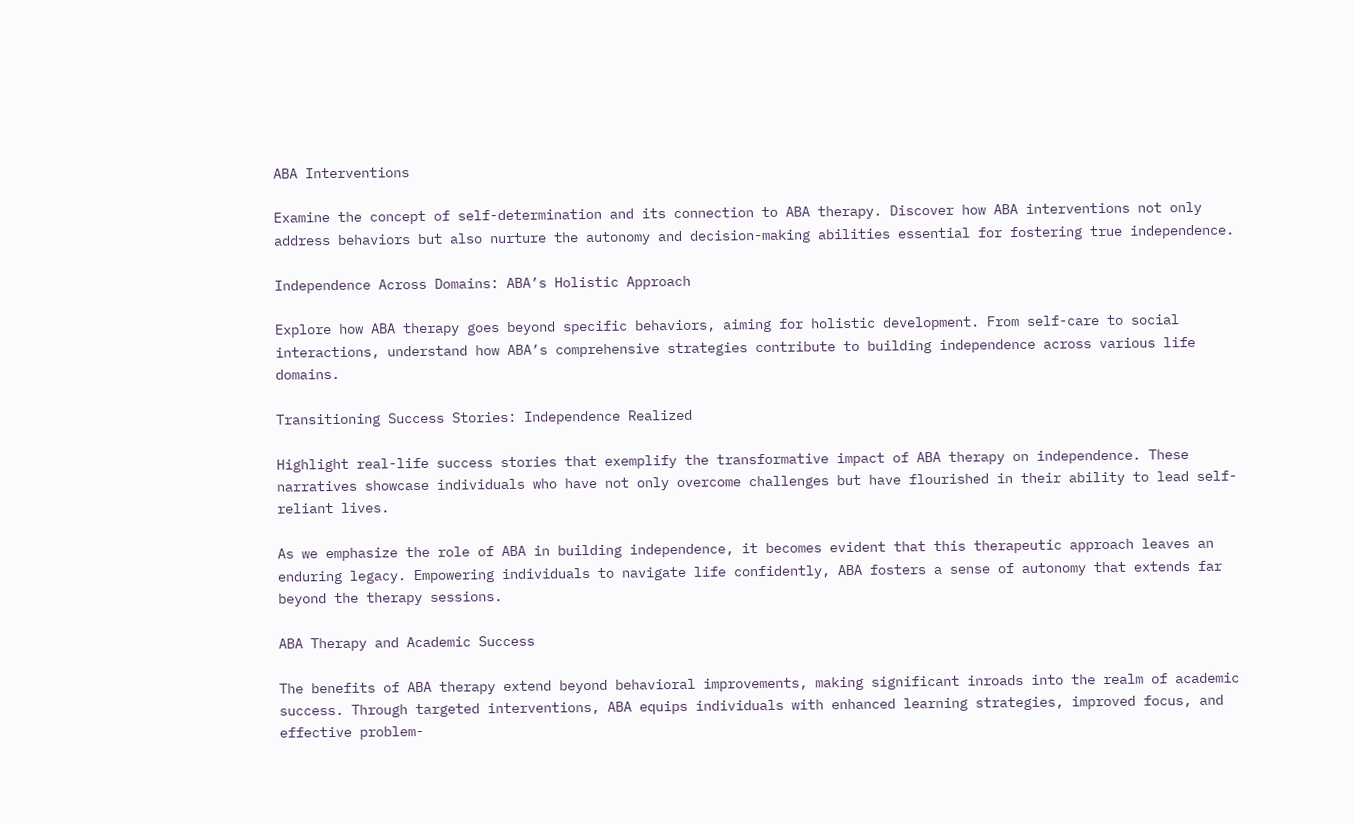ABA Interventions

Examine the concept of self-determination and its connection to ABA therapy. Discover how ABA interventions not only address behaviors but also nurture the autonomy and decision-making abilities essential for fostering true independence.

Independence Across Domains: ABA’s Holistic Approach

Explore how ABA therapy goes beyond specific behaviors, aiming for holistic development. From self-care to social interactions, understand how ABA’s comprehensive strategies contribute to building independence across various life domains.

Transitioning Success Stories: Independence Realized

Highlight real-life success stories that exemplify the transformative impact of ABA therapy on independence. These narratives showcase individuals who have not only overcome challenges but have flourished in their ability to lead self-reliant lives.

As we emphasize the role of ABA in building independence, it becomes evident that this therapeutic approach leaves an enduring legacy. Empowering individuals to navigate life confidently, ABA fosters a sense of autonomy that extends far beyond the therapy sessions.

ABA Therapy and Academic Success

The benefits of ABA therapy extend beyond behavioral improvements, making significant inroads into the realm of academic success. Through targeted interventions, ABA equips individuals with enhanced learning strategies, improved focus, and effective problem-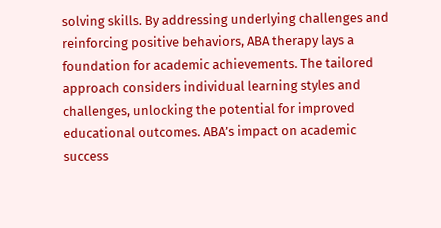solving skills. By addressing underlying challenges and reinforcing positive behaviors, ABA therapy lays a foundation for academic achievements. The tailored approach considers individual learning styles and challenges, unlocking the potential for improved educational outcomes. ABA’s impact on academic success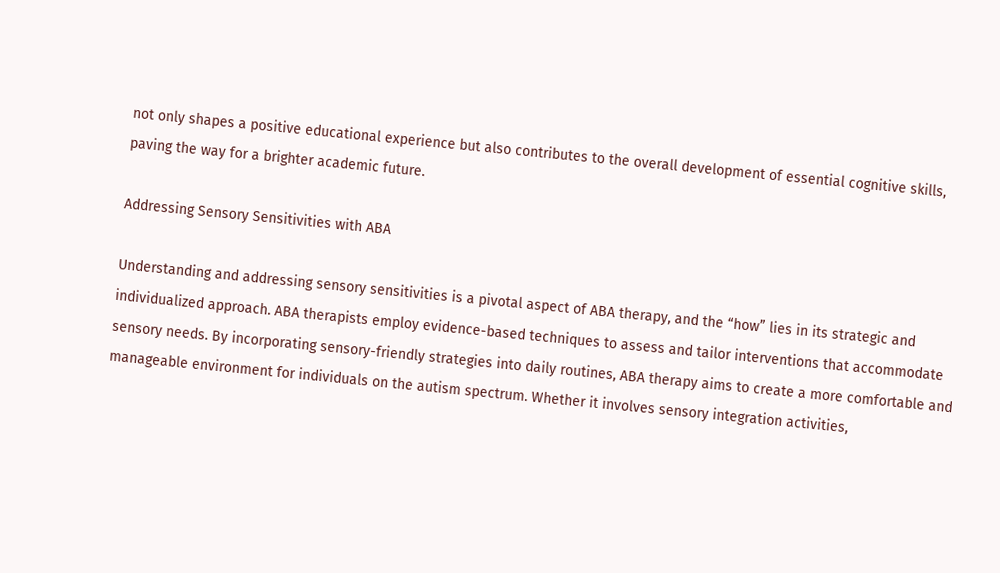not only shapes a positive educational experience but also contributes to the overall development of essential cognitive skills, paving the way for a brighter academic future.

Addressing Sensory Sensitivities with ABA

Understanding and addressing sensory sensitivities is a pivotal aspect of ABA therapy, and the “how” lies in its strategic and individualized approach. ABA therapists employ evidence-based techniques to assess and tailor interventions that accommodate sensory needs. By incorporating sensory-friendly strategies into daily routines, ABA therapy aims to create a more comfortable and manageable environment for individuals on the autism spectrum. Whether it involves sensory integration activities,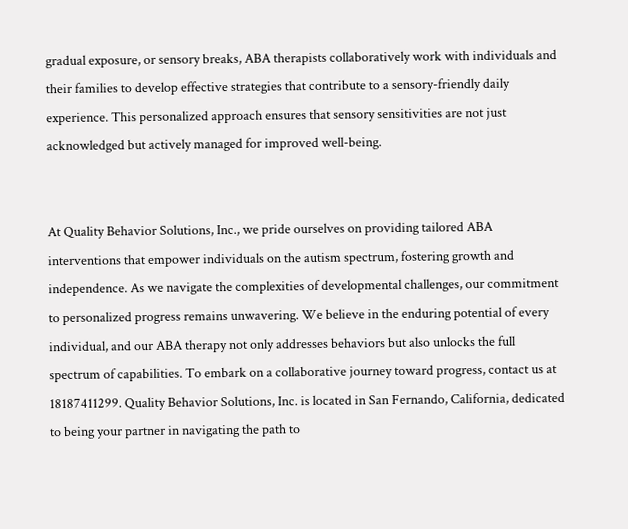gradual exposure, or sensory breaks, ABA therapists collaboratively work with individuals and their families to develop effective strategies that contribute to a sensory-friendly daily experience. This personalized approach ensures that sensory sensitivities are not just acknowledged but actively managed for improved well-being.


At Quality Behavior Solutions, Inc., we pride ourselves on providing tailored ABA interventions that empower individuals on the autism spectrum, fostering growth and independence. As we navigate the complexities of developmental challenges, our commitment to personalized progress remains unwavering. We believe in the enduring potential of every individual, and our ABA therapy not only addresses behaviors but also unlocks the full spectrum of capabilities. To embark on a collaborative journey toward progress, contact us at 18187411299. Quality Behavior Solutions, Inc. is located in San Fernando, California, dedicated to being your partner in navigating the path to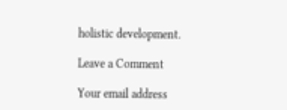holistic development.

Leave a Comment

Your email address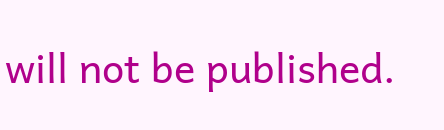will not be published.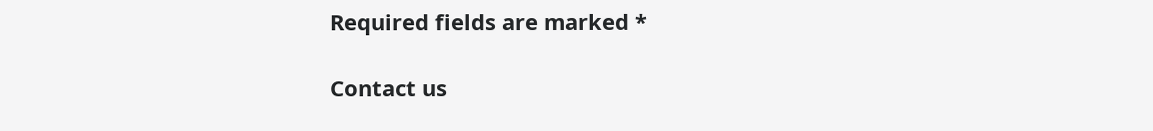Required fields are marked *

Contact us